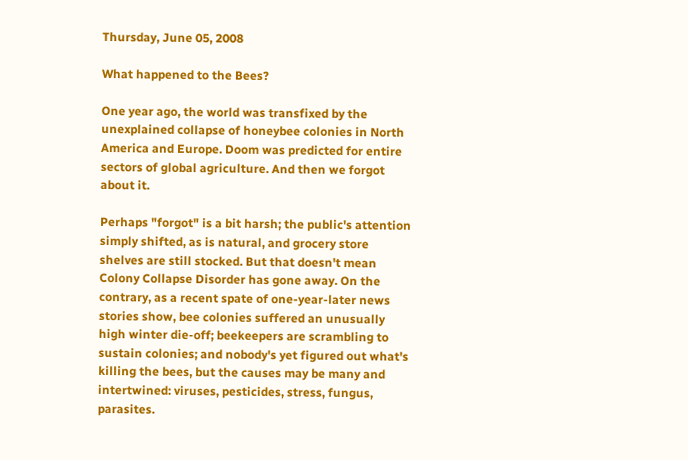Thursday, June 05, 2008

What happened to the Bees?

One year ago, the world was transfixed by the unexplained collapse of honeybee colonies in North America and Europe. Doom was predicted for entire sectors of global agriculture. And then we forgot about it.

Perhaps "forgot" is a bit harsh; the public's attention simply shifted, as is natural, and grocery store shelves are still stocked. But that doesn't mean Colony Collapse Disorder has gone away. On the contrary, as a recent spate of one-year-later news stories show, bee colonies suffered an unusually high winter die-off; beekeepers are scrambling to sustain colonies; and nobody's yet figured out what's killing the bees, but the causes may be many and intertwined: viruses, pesticides, stress, fungus, parasites.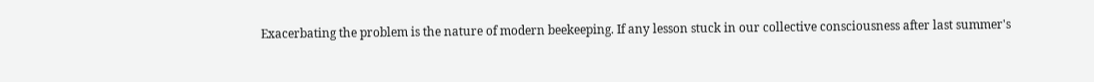Exacerbating the problem is the nature of modern beekeeping. If any lesson stuck in our collective consciousness after last summer's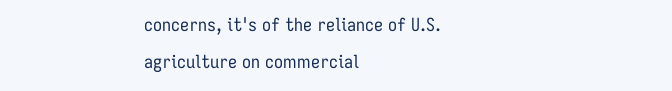concerns, it's of the reliance of U.S. agriculture on commercial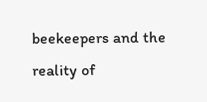beekeepers and the reality of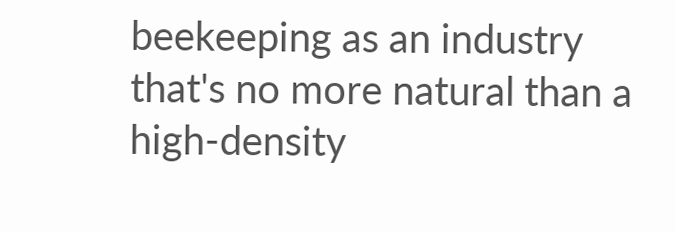beekeeping as an industry that's no more natural than a high-density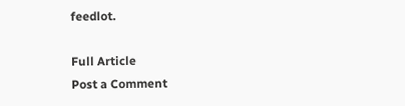feedlot.

Full Article
Post a Comment